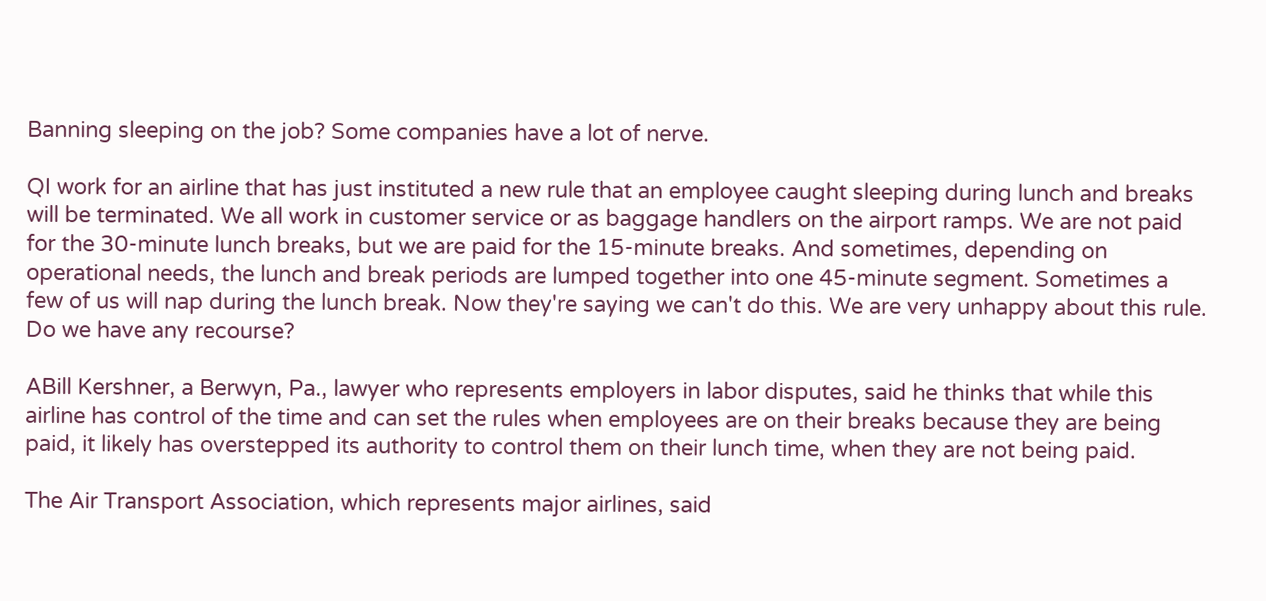Banning sleeping on the job? Some companies have a lot of nerve.

QI work for an airline that has just instituted a new rule that an employee caught sleeping during lunch and breaks will be terminated. We all work in customer service or as baggage handlers on the airport ramps. We are not paid for the 30-minute lunch breaks, but we are paid for the 15-minute breaks. And sometimes, depending on operational needs, the lunch and break periods are lumped together into one 45-minute segment. Sometimes a few of us will nap during the lunch break. Now they're saying we can't do this. We are very unhappy about this rule. Do we have any recourse?

ABill Kershner, a Berwyn, Pa., lawyer who represents employers in labor disputes, said he thinks that while this airline has control of the time and can set the rules when employees are on their breaks because they are being paid, it likely has overstepped its authority to control them on their lunch time, when they are not being paid.

The Air Transport Association, which represents major airlines, said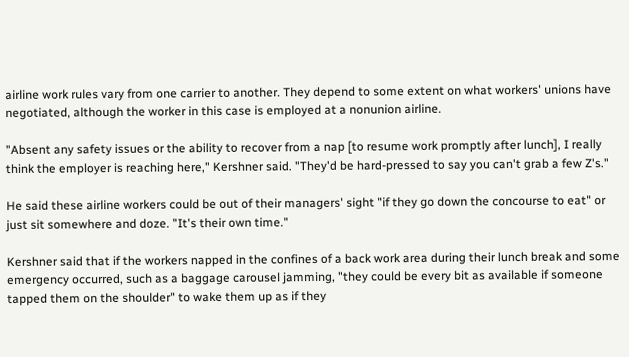airline work rules vary from one carrier to another. They depend to some extent on what workers' unions have negotiated, although the worker in this case is employed at a nonunion airline.

"Absent any safety issues or the ability to recover from a nap [to resume work promptly after lunch], I really think the employer is reaching here," Kershner said. "They'd be hard-pressed to say you can't grab a few Z's."

He said these airline workers could be out of their managers' sight "if they go down the concourse to eat" or just sit somewhere and doze. "It's their own time."

Kershner said that if the workers napped in the confines of a back work area during their lunch break and some emergency occurred, such as a baggage carousel jamming, "they could be every bit as available if someone tapped them on the shoulder" to wake them up as if they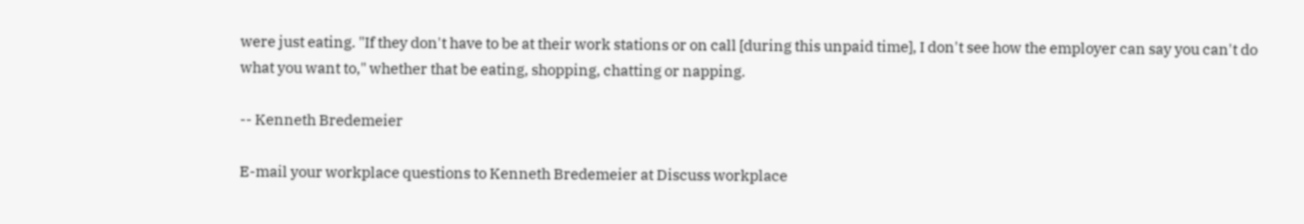were just eating. "If they don't have to be at their work stations or on call [during this unpaid time], I don't see how the employer can say you can't do what you want to," whether that be eating, shopping, chatting or napping.

-- Kenneth Bredemeier

E-mail your workplace questions to Kenneth Bredemeier at Discuss workplace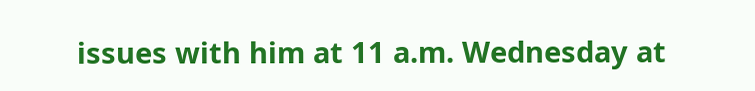issues with him at 11 a.m. Wednesday at